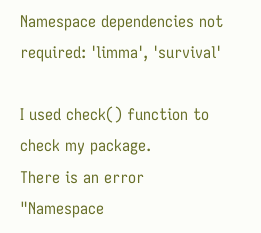Namespace dependencies not required: 'limma', 'survival'

I used check() function to check my package.
There is an error "Namespace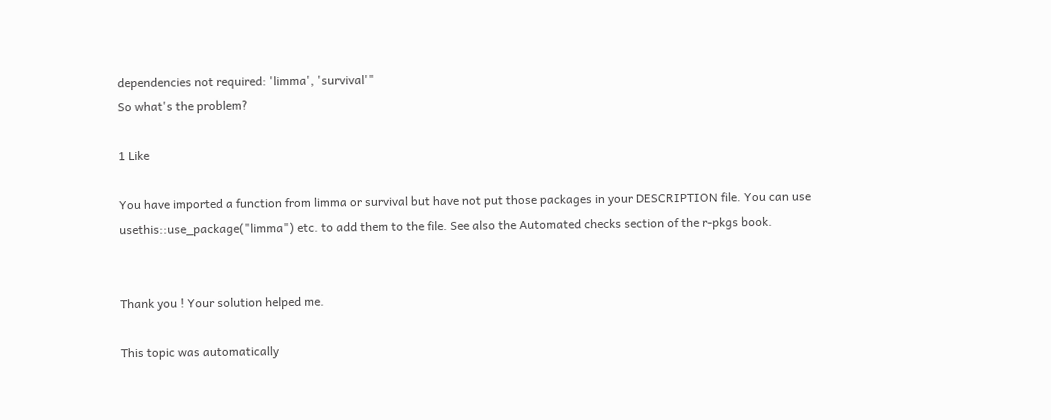dependencies not required: 'limma', 'survival'"
So what's the problem?

1 Like

You have imported a function from limma or survival but have not put those packages in your DESCRIPTION file. You can use usethis::use_package("limma") etc. to add them to the file. See also the Automated checks section of the r-pkgs book.


Thank you ! Your solution helped me.

This topic was automatically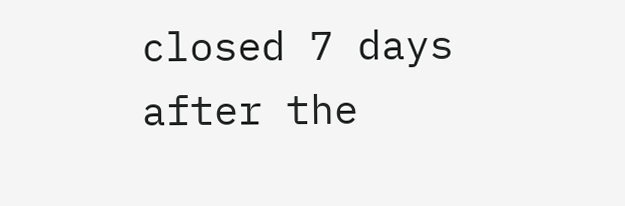closed 7 days after the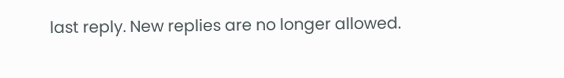last reply. New replies are no longer allowed.